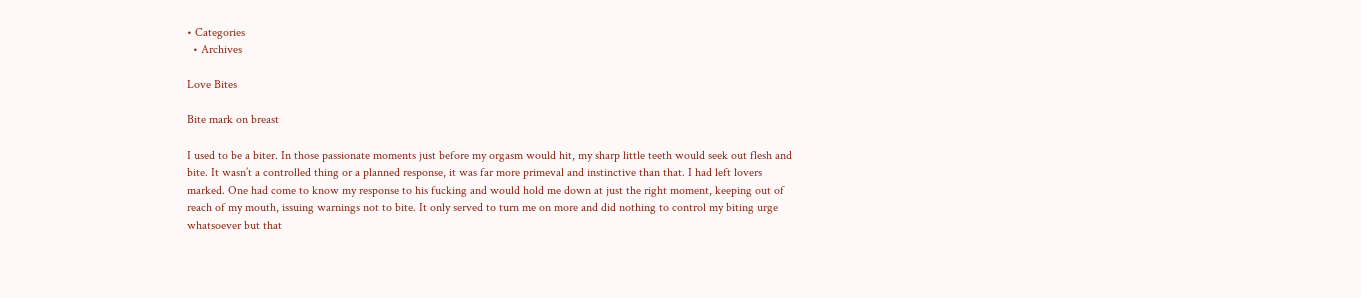• Categories
  • Archives

Love Bites

Bite mark on breast

I used to be a biter. In those passionate moments just before my orgasm would hit, my sharp little teeth would seek out flesh and bite. It wasn’t a controlled thing or a planned response, it was far more primeval and instinctive than that. I had left lovers marked. One had come to know my response to his fucking and would hold me down at just the right moment, keeping out of reach of my mouth, issuing warnings not to bite. It only served to turn me on more and did nothing to control my biting urge whatsoever but that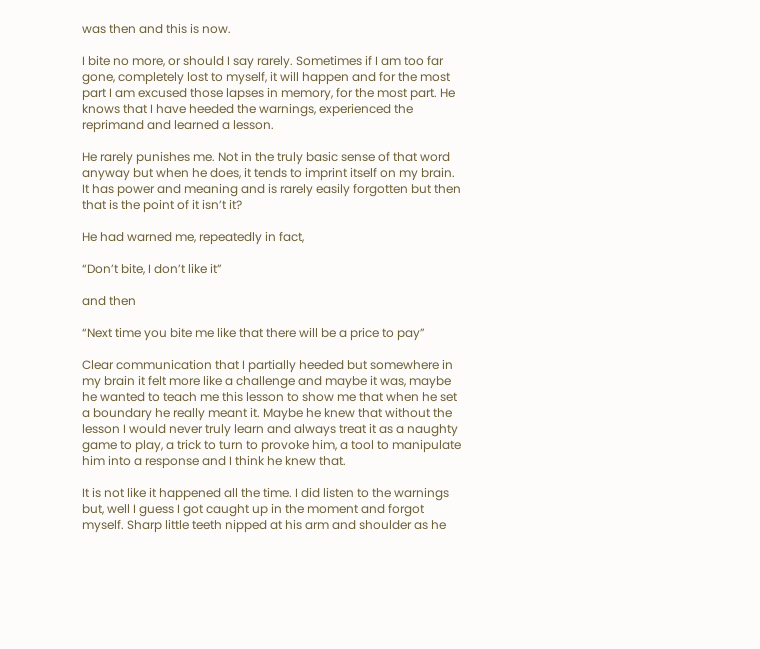was then and this is now.

I bite no more, or should I say rarely. Sometimes if I am too far gone, completely lost to myself, it will happen and for the most part I am excused those lapses in memory, for the most part. He knows that I have heeded the warnings, experienced the reprimand and learned a lesson.

He rarely punishes me. Not in the truly basic sense of that word anyway but when he does, it tends to imprint itself on my brain. It has power and meaning and is rarely easily forgotten but then that is the point of it isn’t it?

He had warned me, repeatedly in fact,

“Don’t bite, I don’t like it”

and then

“Next time you bite me like that there will be a price to pay”

Clear communication that I partially heeded but somewhere in my brain it felt more like a challenge and maybe it was, maybe he wanted to teach me this lesson to show me that when he set a boundary he really meant it. Maybe he knew that without the lesson I would never truly learn and always treat it as a naughty game to play, a trick to turn to provoke him, a tool to manipulate him into a response and I think he knew that.

It is not like it happened all the time. I did listen to the warnings but, well I guess I got caught up in the moment and forgot myself. Sharp little teeth nipped at his arm and shoulder as he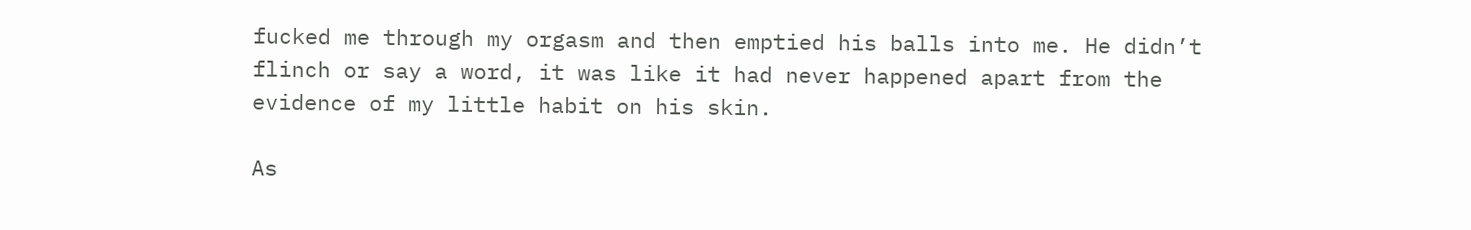fucked me through my orgasm and then emptied his balls into me. He didn’t flinch or say a word, it was like it had never happened apart from the evidence of my little habit on his skin.

As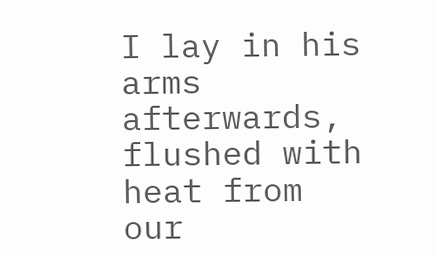I lay in his arms afterwards, flushed with heat from our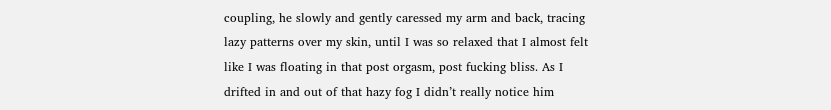coupling, he slowly and gently caressed my arm and back, tracing lazy patterns over my skin, until I was so relaxed that I almost felt like I was floating in that post orgasm, post fucking bliss. As I drifted in and out of that hazy fog I didn’t really notice him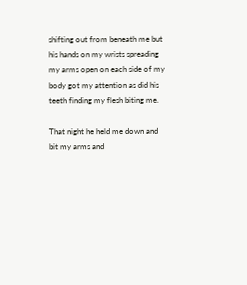shifting out from beneath me but his hands on my wrists spreading my arms open on each side of my body got my attention as did his teeth finding my flesh biting me.

That night he held me down and bit my arms and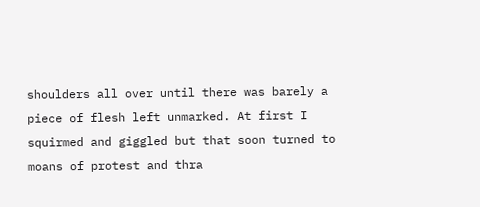shoulders all over until there was barely a piece of flesh left unmarked. At first I squirmed and giggled but that soon turned to moans of protest and thra